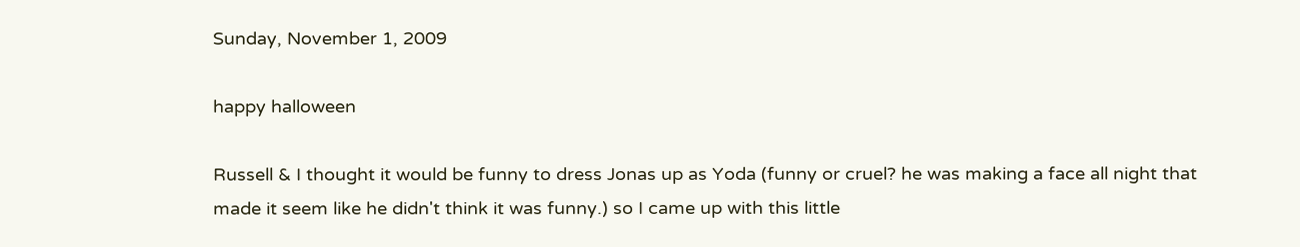Sunday, November 1, 2009

happy halloween

Russell & I thought it would be funny to dress Jonas up as Yoda (funny or cruel? he was making a face all night that made it seem like he didn't think it was funny.) so I came up with this little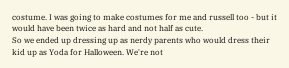costume. I was going to make costumes for me and russell too - but it would have been twice as hard and not half as cute.
So we ended up dressing up as nerdy parents who would dress their kid up as Yoda for Halloween. We're not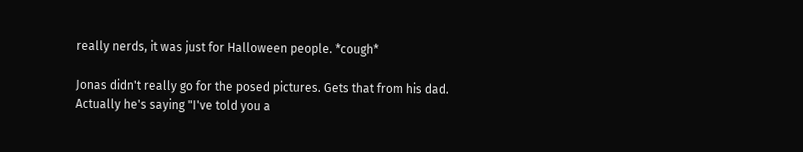really nerds, it was just for Halloween people. *cough*

Jonas didn't really go for the posed pictures. Gets that from his dad. Actually he's saying "I've told you a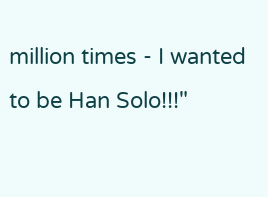million times - I wanted to be Han Solo!!!"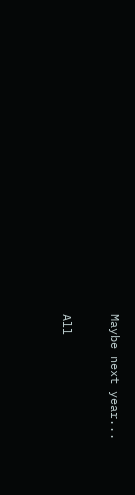Maybe next year...

All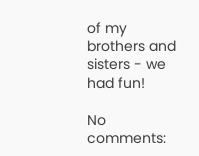of my brothers and sisters - we had fun!

No comments: